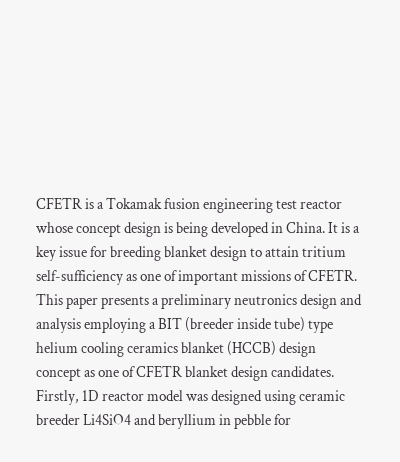CFETR is a Tokamak fusion engineering test reactor whose concept design is being developed in China. It is a key issue for breeding blanket design to attain tritium self-sufficiency as one of important missions of CFETR. This paper presents a preliminary neutronics design and analysis employing a BIT (breeder inside tube) type helium cooling ceramics blanket (HCCB) design concept as one of CFETR blanket design candidates. Firstly, 1D reactor model was designed using ceramic breeder Li4SiO4 and beryllium in pebble for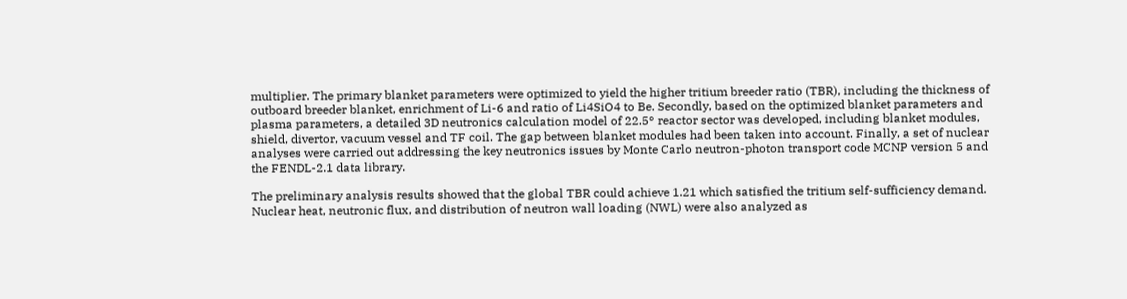multiplier. The primary blanket parameters were optimized to yield the higher tritium breeder ratio (TBR), including the thickness of outboard breeder blanket, enrichment of Li-6 and ratio of Li4SiO4 to Be. Secondly, based on the optimized blanket parameters and plasma parameters, a detailed 3D neutronics calculation model of 22.5° reactor sector was developed, including blanket modules, shield, divertor, vacuum vessel and TF coil. The gap between blanket modules had been taken into account. Finally, a set of nuclear analyses were carried out addressing the key neutronics issues by Monte Carlo neutron-photon transport code MCNP version 5 and the FENDL-2.1 data library.

The preliminary analysis results showed that the global TBR could achieve 1.21 which satisfied the tritium self-sufficiency demand. Nuclear heat, neutronic flux, and distribution of neutron wall loading (NWL) were also analyzed as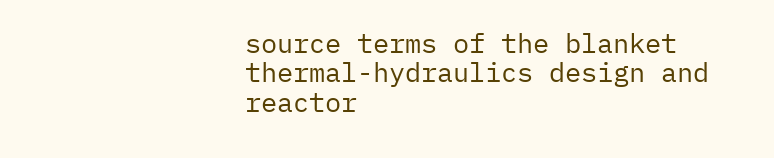source terms of the blanket thermal-hydraulics design and reactor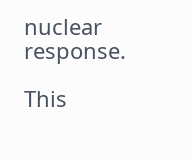nuclear response.

This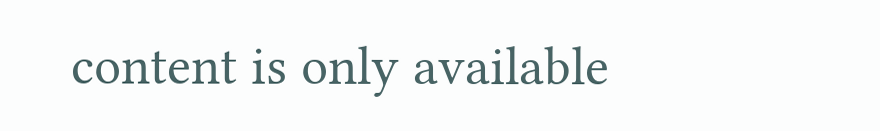content is only available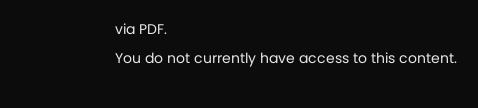via PDF.
You do not currently have access to this content.